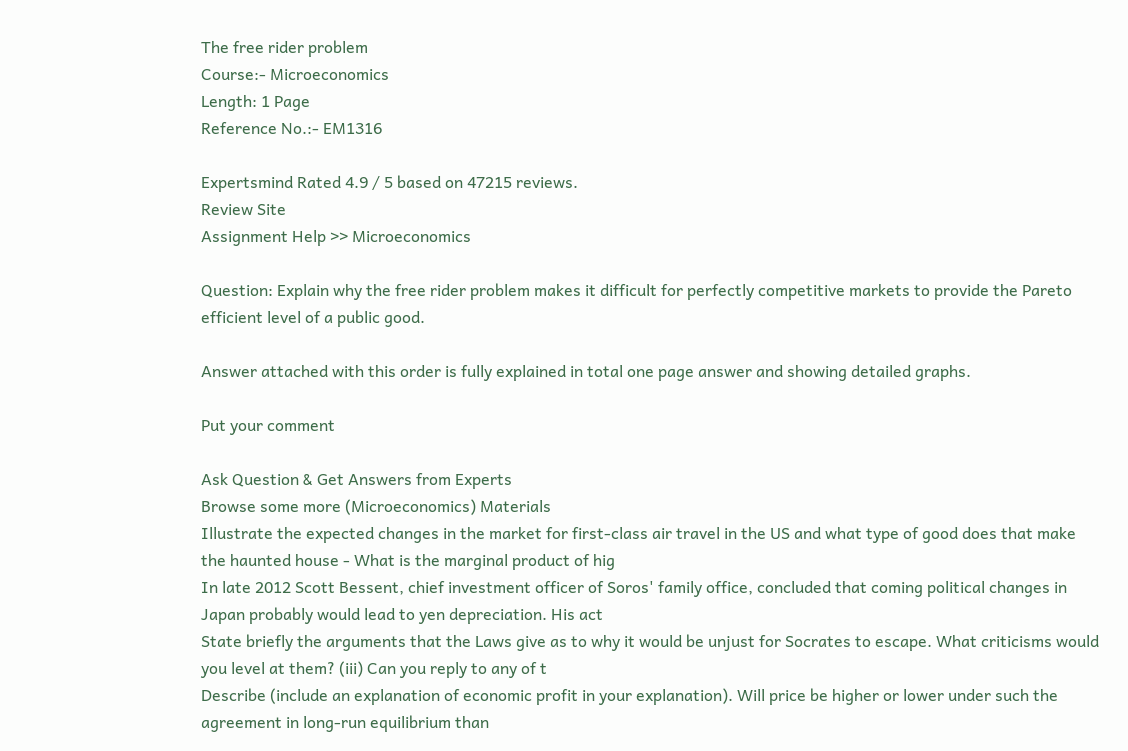The free rider problem
Course:- Microeconomics
Length: 1 Page
Reference No.:- EM1316

Expertsmind Rated 4.9 / 5 based on 47215 reviews.
Review Site
Assignment Help >> Microeconomics

Question: Explain why the free rider problem makes it difficult for perfectly competitive markets to provide the Pareto efficient level of a public good.

Answer attached with this order is fully explained in total one page answer and showing detailed graphs.

Put your comment

Ask Question & Get Answers from Experts
Browse some more (Microeconomics) Materials
Illustrate the expected changes in the market for first-class air travel in the US and what type of good does that make the haunted house - What is the marginal product of hig
In late 2012 Scott Bessent, chief investment officer of Soros' family office, concluded that coming political changes in Japan probably would lead to yen depreciation. His act
State briefly the arguments that the Laws give as to why it would be unjust for Socrates to escape. What criticisms would you level at them? (iii) Can you reply to any of t
Describe (include an explanation of economic profit in your explanation). Will price be higher or lower under such the agreement in long-run equilibrium than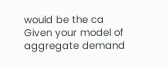would be the ca
Given your model of aggregate demand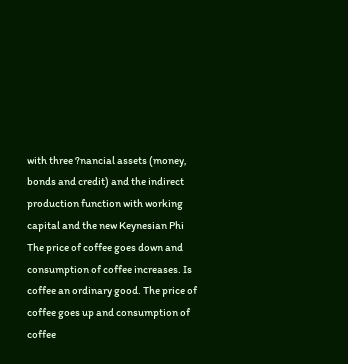with three ?nancial assets (money, bonds and credit) and the indirect production function with working capital and the new Keynesian Phi
The price of coffee goes down and consumption of coffee increases. Is coffee an ordinary good. The price of coffee goes up and consumption of coffee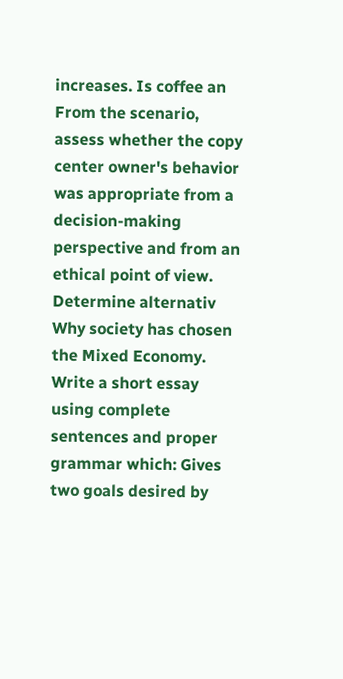increases. Is coffee an
From the scenario, assess whether the copy center owner's behavior was appropriate from a decision-making perspective and from an ethical point of view. Determine alternativ
Why society has chosen the Mixed Economy. Write a short essay using complete sentences and proper grammar which: Gives two goals desired by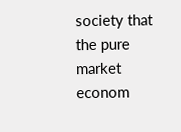society that the pure market econom